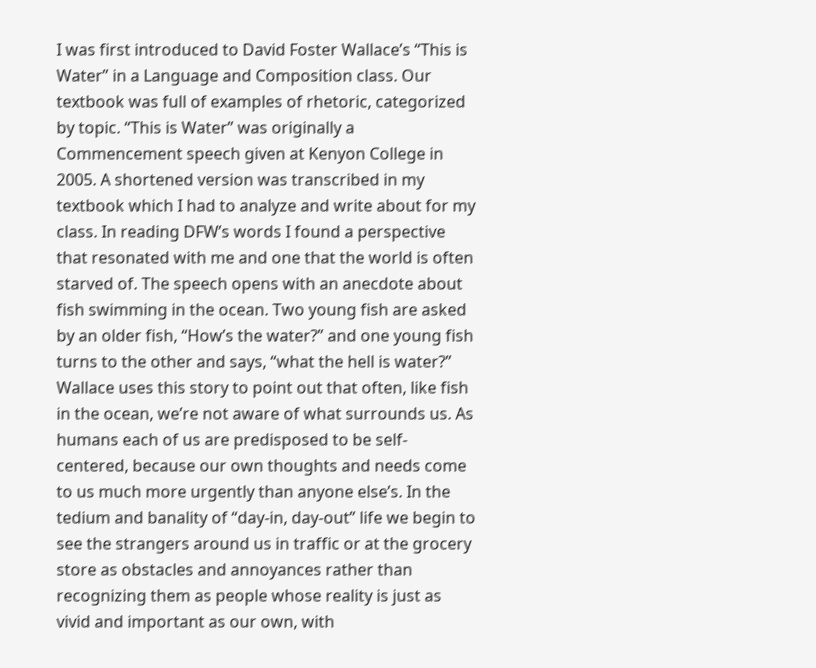I was first introduced to David Foster Wallace’s “This is Water” in a Language and Composition class. Our textbook was full of examples of rhetoric, categorized by topic. “This is Water” was originally a Commencement speech given at Kenyon College in 2005. A shortened version was transcribed in my textbook which I had to analyze and write about for my class. In reading DFW’s words I found a perspective that resonated with me and one that the world is often starved of. The speech opens with an anecdote about fish swimming in the ocean. Two young fish are asked by an older fish, “How’s the water?” and one young fish turns to the other and says, “what the hell is water?” Wallace uses this story to point out that often, like fish in the ocean, we’re not aware of what surrounds us. As humans each of us are predisposed to be self-centered, because our own thoughts and needs come to us much more urgently than anyone else’s. In the tedium and banality of “day-in, day-out” life we begin to see the strangers around us in traffic or at the grocery store as obstacles and annoyances rather than recognizing them as people whose reality is just as vivid and important as our own, with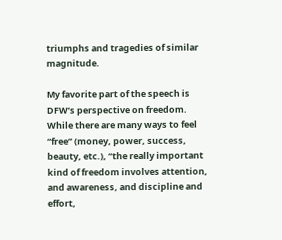triumphs and tragedies of similar magnitude.

My favorite part of the speech is DFW’s perspective on freedom. While there are many ways to feel “free” (money, power, success, beauty, etc.), “the really important kind of freedom involves attention, and awareness, and discipline and effort,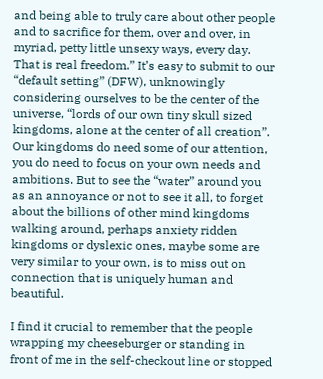and being able to truly care about other people and to sacrifice for them, over and over, in myriad, petty little unsexy ways, every day. That is real freedom.” It’s easy to submit to our “default setting” (DFW), unknowingly considering ourselves to be the center of the universe, “lords of our own tiny skull sized kingdoms, alone at the center of all creation”. Our kingdoms do need some of our attention, you do need to focus on your own needs and ambitions. But to see the “water” around you as an annoyance or not to see it all, to forget about the billions of other mind kingdoms walking around, perhaps anxiety ridden kingdoms or dyslexic ones, maybe some are very similar to your own, is to miss out on connection that is uniquely human and beautiful.

I find it crucial to remember that the people wrapping my cheeseburger or standing in front of me in the self-checkout line or stopped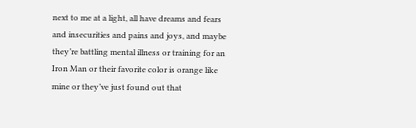next to me at a light, all have dreams and fears and insecurities and pains and joys, and maybe they’re battling mental illness or training for an Iron Man or their favorite color is orange like mine or they’ve just found out that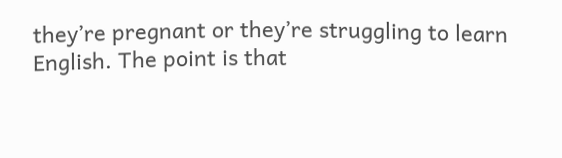they’re pregnant or they’re struggling to learn English. The point is that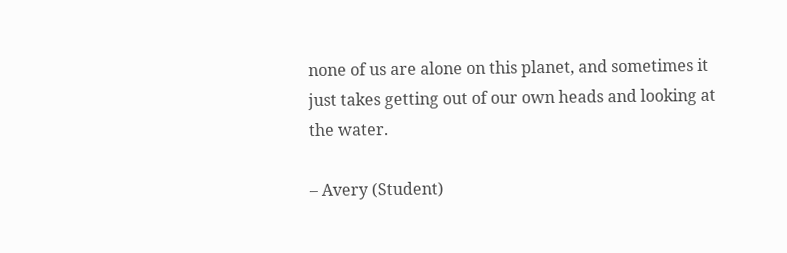none of us are alone on this planet, and sometimes it just takes getting out of our own heads and looking at the water.

– Avery (Student)